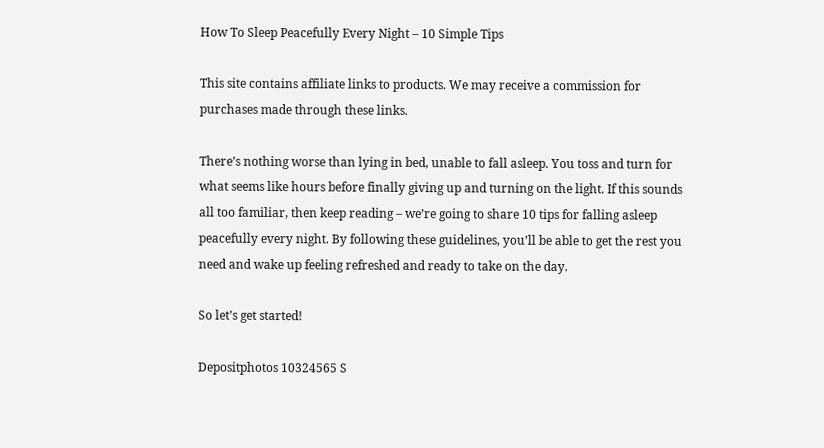How To Sleep Peacefully Every Night – 10 Simple Tips

This site contains affiliate links to products. We may receive a commission for purchases made through these links.

There’s nothing worse than lying in bed, unable to fall asleep. You toss and turn for what seems like hours before finally giving up and turning on the light. If this sounds all too familiar, then keep reading – we’re going to share 10 tips for falling asleep peacefully every night. By following these guidelines, you’ll be able to get the rest you need and wake up feeling refreshed and ready to take on the day.

So let’s get started!

Depositphotos 10324565 S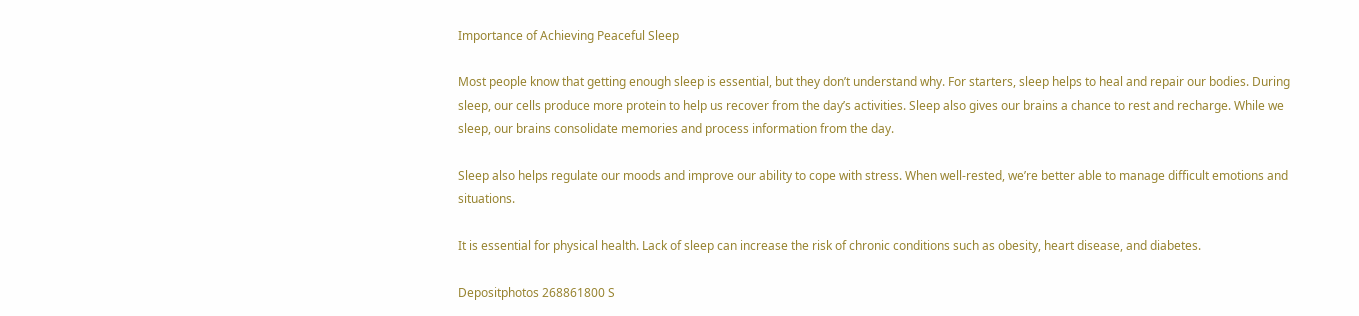Importance of Achieving Peaceful Sleep

Most people know that getting enough sleep is essential, but they don’t understand why. For starters, sleep helps to heal and repair our bodies. During sleep, our cells produce more protein to help us recover from the day’s activities. Sleep also gives our brains a chance to rest and recharge. While we sleep, our brains consolidate memories and process information from the day.

Sleep also helps regulate our moods and improve our ability to cope with stress. When well-rested, we’re better able to manage difficult emotions and situations.

It is essential for physical health. Lack of sleep can increase the risk of chronic conditions such as obesity, heart disease, and diabetes.

Depositphotos 268861800 S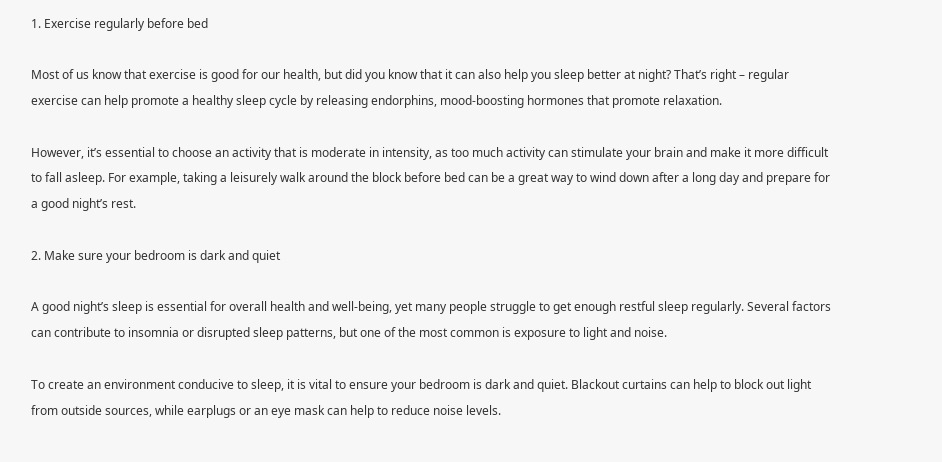1. Exercise regularly before bed

Most of us know that exercise is good for our health, but did you know that it can also help you sleep better at night? That’s right – regular exercise can help promote a healthy sleep cycle by releasing endorphins, mood-boosting hormones that promote relaxation.

However, it’s essential to choose an activity that is moderate in intensity, as too much activity can stimulate your brain and make it more difficult to fall asleep. For example, taking a leisurely walk around the block before bed can be a great way to wind down after a long day and prepare for a good night’s rest.

2. Make sure your bedroom is dark and quiet

A good night’s sleep is essential for overall health and well-being, yet many people struggle to get enough restful sleep regularly. Several factors can contribute to insomnia or disrupted sleep patterns, but one of the most common is exposure to light and noise.

To create an environment conducive to sleep, it is vital to ensure your bedroom is dark and quiet. Blackout curtains can help to block out light from outside sources, while earplugs or an eye mask can help to reduce noise levels.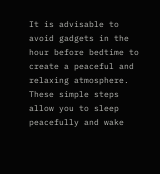It is advisable to avoid gadgets in the hour before bedtime to create a peaceful and relaxing atmosphere. These simple steps allow you to sleep peacefully and wake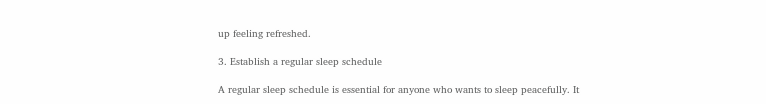up feeling refreshed.

3. Establish a regular sleep schedule

A regular sleep schedule is essential for anyone who wants to sleep peacefully. It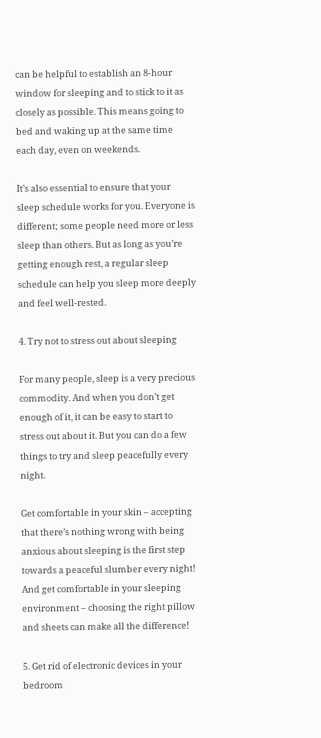can be helpful to establish an 8-hour window for sleeping and to stick to it as closely as possible. This means going to bed and waking up at the same time each day, even on weekends.

It’s also essential to ensure that your sleep schedule works for you. Everyone is different; some people need more or less sleep than others. But as long as you’re getting enough rest, a regular sleep schedule can help you sleep more deeply and feel well-rested.

4. Try not to stress out about sleeping

For many people, sleep is a very precious commodity. And when you don’t get enough of it, it can be easy to start to stress out about it. But you can do a few things to try and sleep peacefully every night.

Get comfortable in your skin – accepting that there’s nothing wrong with being anxious about sleeping is the first step towards a peaceful slumber every night! And get comfortable in your sleeping environment – choosing the right pillow and sheets can make all the difference!

5. Get rid of electronic devices in your bedroom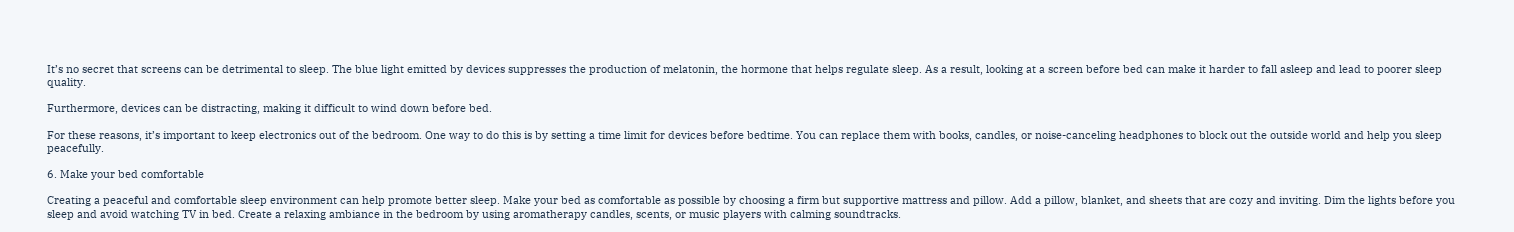It’s no secret that screens can be detrimental to sleep. The blue light emitted by devices suppresses the production of melatonin, the hormone that helps regulate sleep. As a result, looking at a screen before bed can make it harder to fall asleep and lead to poorer sleep quality.

Furthermore, devices can be distracting, making it difficult to wind down before bed.

For these reasons, it’s important to keep electronics out of the bedroom. One way to do this is by setting a time limit for devices before bedtime. You can replace them with books, candles, or noise-canceling headphones to block out the outside world and help you sleep peacefully.

6. Make your bed comfortable

Creating a peaceful and comfortable sleep environment can help promote better sleep. Make your bed as comfortable as possible by choosing a firm but supportive mattress and pillow. Add a pillow, blanket, and sheets that are cozy and inviting. Dim the lights before you sleep and avoid watching TV in bed. Create a relaxing ambiance in the bedroom by using aromatherapy candles, scents, or music players with calming soundtracks.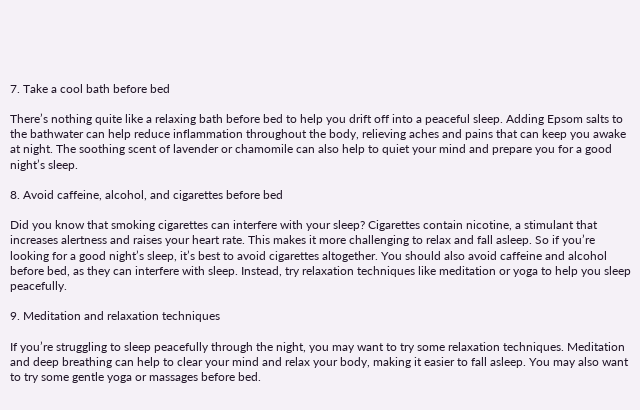7. Take a cool bath before bed

There’s nothing quite like a relaxing bath before bed to help you drift off into a peaceful sleep. Adding Epsom salts to the bathwater can help reduce inflammation throughout the body, relieving aches and pains that can keep you awake at night. The soothing scent of lavender or chamomile can also help to quiet your mind and prepare you for a good night’s sleep.

8. Avoid caffeine, alcohol, and cigarettes before bed

Did you know that smoking cigarettes can interfere with your sleep? Cigarettes contain nicotine, a stimulant that increases alertness and raises your heart rate. This makes it more challenging to relax and fall asleep. So if you’re looking for a good night’s sleep, it’s best to avoid cigarettes altogether. You should also avoid caffeine and alcohol before bed, as they can interfere with sleep. Instead, try relaxation techniques like meditation or yoga to help you sleep peacefully.

9. Meditation and relaxation techniques

If you’re struggling to sleep peacefully through the night, you may want to try some relaxation techniques. Meditation and deep breathing can help to clear your mind and relax your body, making it easier to fall asleep. You may also want to try some gentle yoga or massages before bed.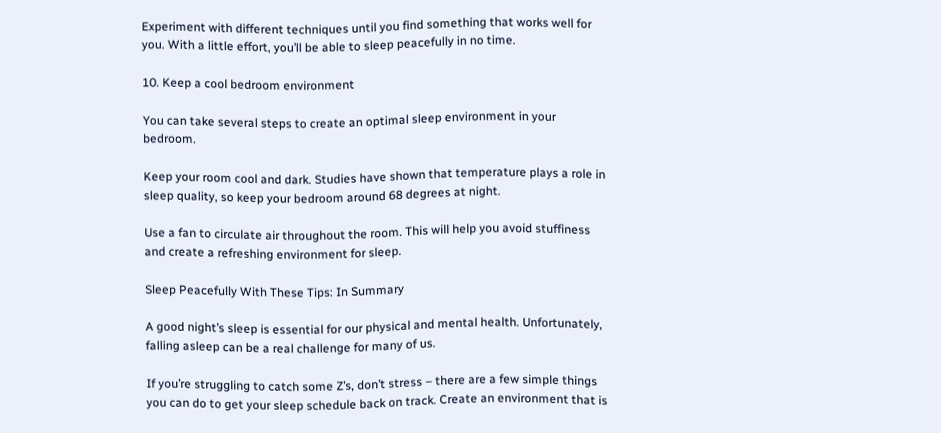Experiment with different techniques until you find something that works well for you. With a little effort, you’ll be able to sleep peacefully in no time.

10. Keep a cool bedroom environment

You can take several steps to create an optimal sleep environment in your bedroom.

Keep your room cool and dark. Studies have shown that temperature plays a role in sleep quality, so keep your bedroom around 68 degrees at night.

Use a fan to circulate air throughout the room. This will help you avoid stuffiness and create a refreshing environment for sleep.

Sleep Peacefully With These Tips: In Summary

A good night’s sleep is essential for our physical and mental health. Unfortunately, falling asleep can be a real challenge for many of us.

If you’re struggling to catch some Z’s, don’t stress – there are a few simple things you can do to get your sleep schedule back on track. Create an environment that is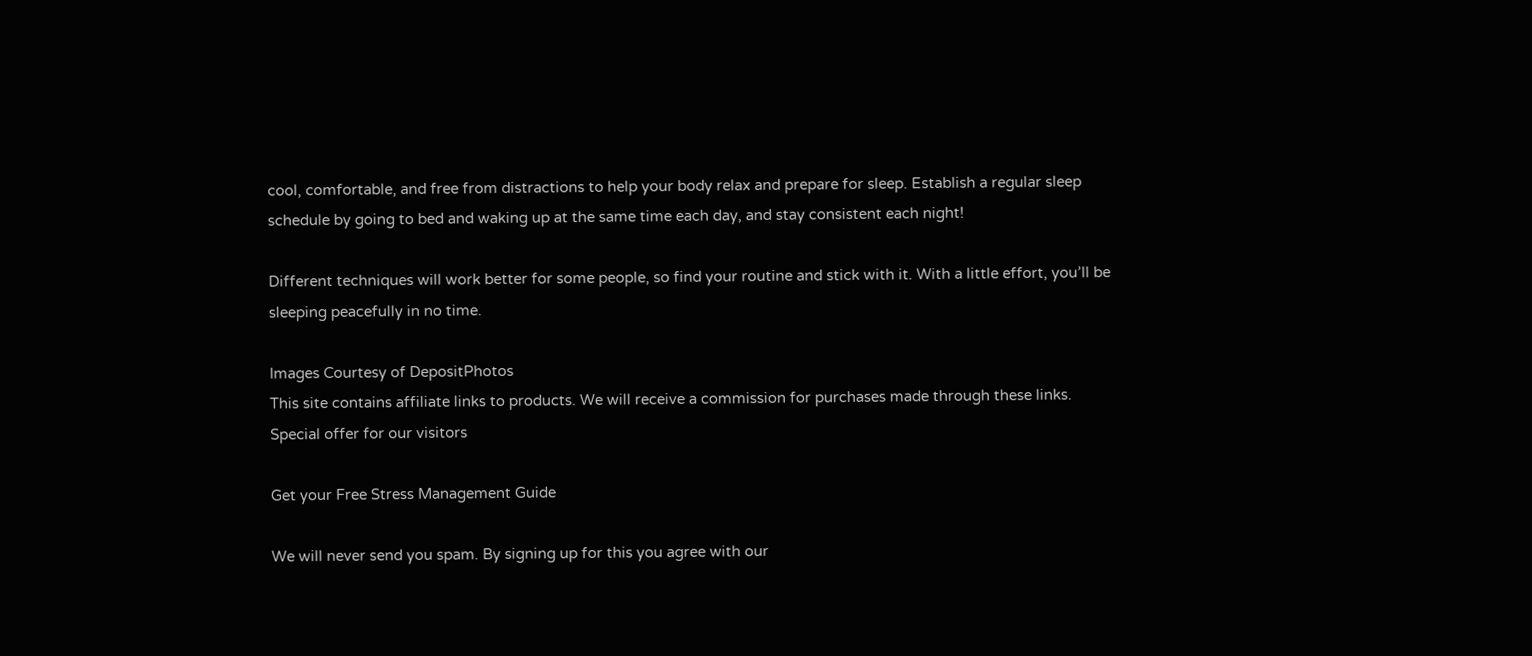cool, comfortable, and free from distractions to help your body relax and prepare for sleep. Establish a regular sleep schedule by going to bed and waking up at the same time each day, and stay consistent each night!

Different techniques will work better for some people, so find your routine and stick with it. With a little effort, you’ll be sleeping peacefully in no time.

Images Courtesy of DepositPhotos
This site contains affiliate links to products. We will receive a commission for purchases made through these links.
Special offer for our visitors

Get your Free Stress Management Guide

We will never send you spam. By signing up for this you agree with our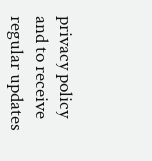privacy policy and to receive regular updates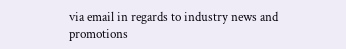via email in regards to industry news and promotions